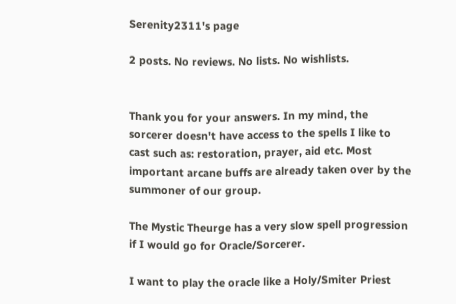Serenity2311's page

2 posts. No reviews. No lists. No wishlists.


Thank you for your answers. In my mind, the sorcerer doesn't have access to the spells I like to cast such as: restoration, prayer, aid etc. Most important arcane buffs are already taken over by the summoner of our group.

The Mystic Theurge has a very slow spell progression if I would go for Oracle/Sorcerer.

I want to play the oracle like a Holy/Smiter Priest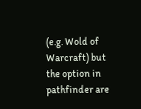(e.g. Wold of Warcraft) but the option in pathfinder are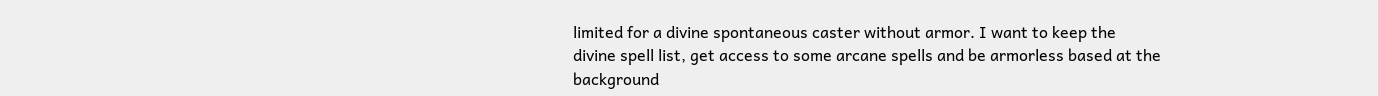limited for a divine spontaneous caster without armor. I want to keep the divine spell list, get access to some arcane spells and be armorless based at the background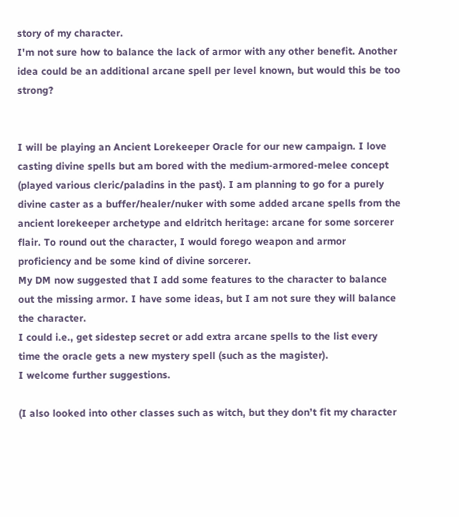story of my character.
I'm not sure how to balance the lack of armor with any other benefit. Another idea could be an additional arcane spell per level known, but would this be too strong?


I will be playing an Ancient Lorekeeper Oracle for our new campaign. I love casting divine spells but am bored with the medium-armored-melee concept (played various cleric/paladins in the past). I am planning to go for a purely divine caster as a buffer/healer/nuker with some added arcane spells from the ancient lorekeeper archetype and eldritch heritage: arcane for some sorcerer flair. To round out the character, I would forego weapon and armor proficiency and be some kind of divine sorcerer.
My DM now suggested that I add some features to the character to balance out the missing armor. I have some ideas, but I am not sure they will balance the character.
I could i.e., get sidestep secret or add extra arcane spells to the list every time the oracle gets a new mystery spell (such as the magister).
I welcome further suggestions.

(I also looked into other classes such as witch, but they don’t fit my character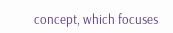concept, which focuses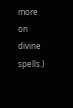more on divine spells.)